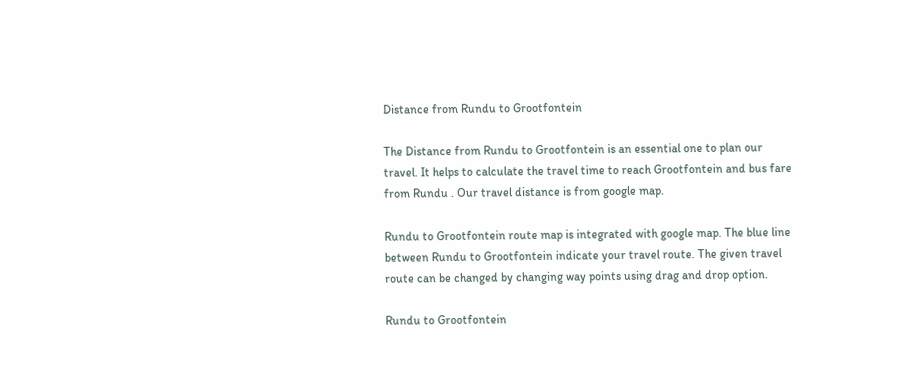Distance from Rundu to Grootfontein

The Distance from Rundu to Grootfontein is an essential one to plan our travel. It helps to calculate the travel time to reach Grootfontein and bus fare from Rundu . Our travel distance is from google map.

Rundu to Grootfontein route map is integrated with google map. The blue line between Rundu to Grootfontein indicate your travel route. The given travel route can be changed by changing way points using drag and drop option.

Rundu to Grootfontein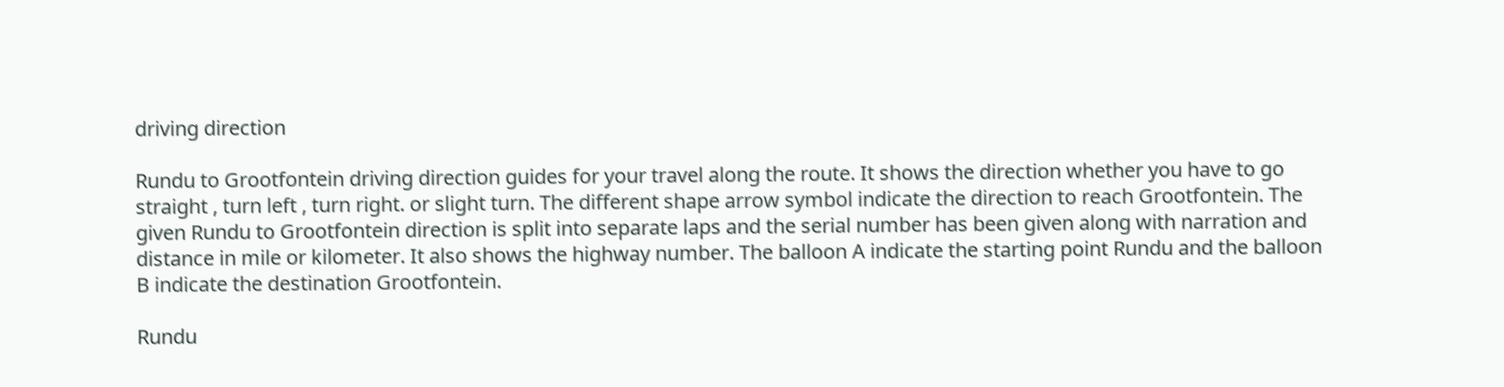driving direction

Rundu to Grootfontein driving direction guides for your travel along the route. It shows the direction whether you have to go straight , turn left , turn right. or slight turn. The different shape arrow symbol indicate the direction to reach Grootfontein. The given Rundu to Grootfontein direction is split into separate laps and the serial number has been given along with narration and distance in mile or kilometer. It also shows the highway number. The balloon A indicate the starting point Rundu and the balloon B indicate the destination Grootfontein.

Rundu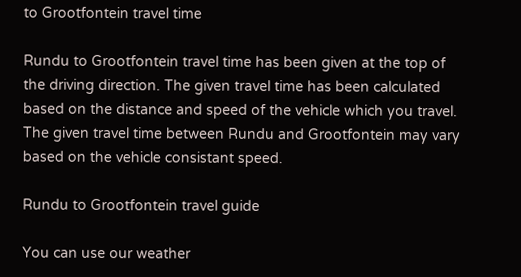to Grootfontein travel time

Rundu to Grootfontein travel time has been given at the top of the driving direction. The given travel time has been calculated based on the distance and speed of the vehicle which you travel. The given travel time between Rundu and Grootfontein may vary based on the vehicle consistant speed.

Rundu to Grootfontein travel guide

You can use our weather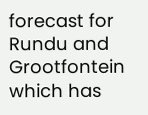forecast for Rundu and Grootfontein which has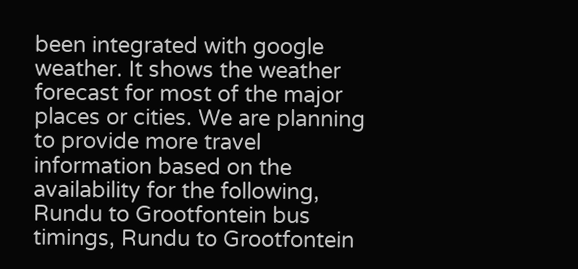been integrated with google weather. It shows the weather forecast for most of the major places or cities. We are planning to provide more travel information based on the availability for the following, Rundu to Grootfontein bus timings, Rundu to Grootfontein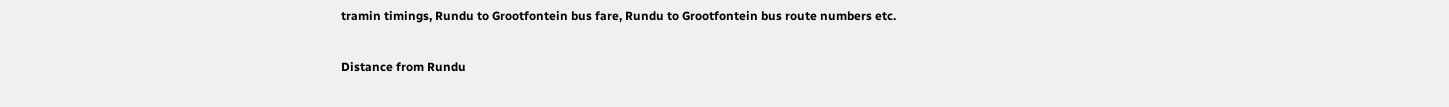tramin timings, Rundu to Grootfontein bus fare, Rundu to Grootfontein bus route numbers etc.

Distance from Rundu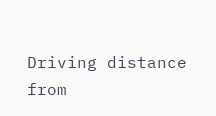Driving distance from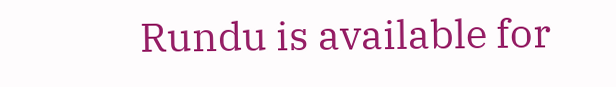Rundu is available for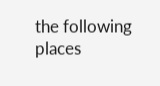the following places